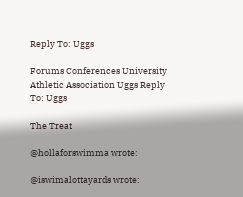Reply To: Uggs

Forums Conferences University Athletic Association Uggs Reply To: Uggs

The Treat

@hollaforswimma wrote:

@iswimalottayards wrote: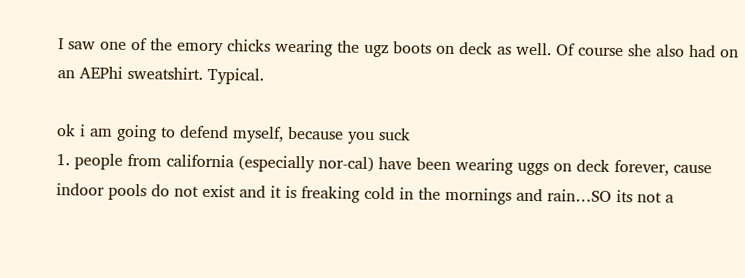I saw one of the emory chicks wearing the ugz boots on deck as well. Of course she also had on an AEPhi sweatshirt. Typical.

ok i am going to defend myself, because you suck
1. people from california (especially nor-cal) have been wearing uggs on deck forever, cause indoor pools do not exist and it is freaking cold in the mornings and rain…SO its not a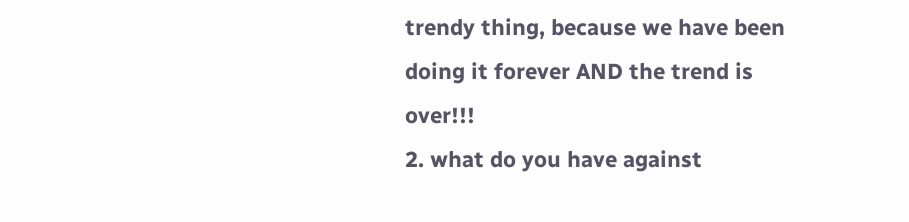trendy thing, because we have been doing it forever AND the trend is over!!!
2. what do you have against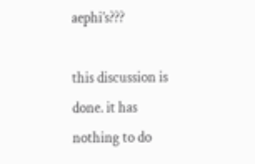aephi’s???

this discussion is done. it has nothing to do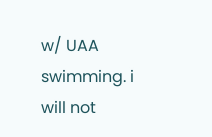w/ UAA swimming. i will not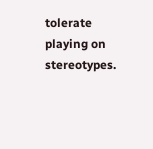tolerate playing on stereotypes.